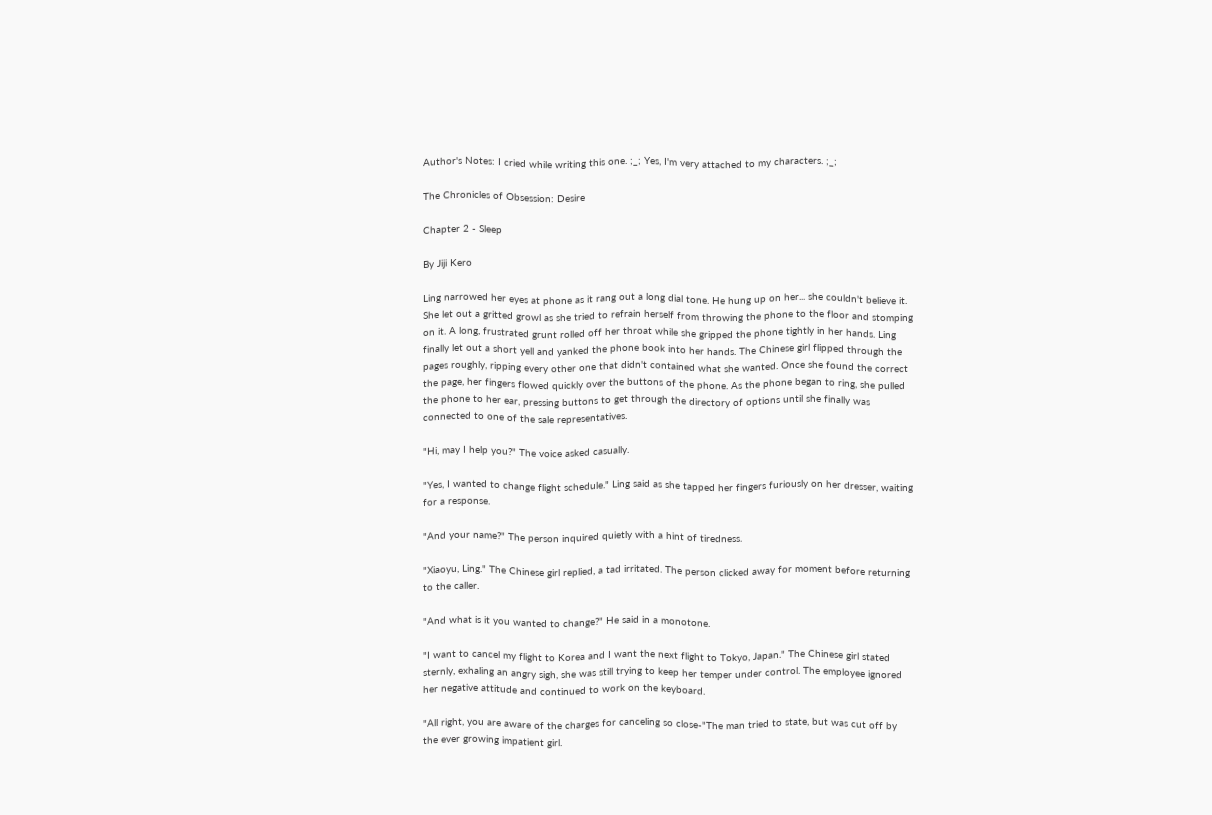Author's Notes: I cried while writing this one. ;_; Yes, I'm very attached to my characters. ;_;

The Chronicles of Obsession: Desire

Chapter 2 - Sleep

By Jiji Kero

Ling narrowed her eyes at phone as it rang out a long dial tone. He hung up on her... she couldn't believe it. She let out a gritted growl as she tried to refrain herself from throwing the phone to the floor and stomping on it. A long, frustrated grunt rolled off her throat while she gripped the phone tightly in her hands. Ling finally let out a short yell and yanked the phone book into her hands. The Chinese girl flipped through the pages roughly, ripping every other one that didn't contained what she wanted. Once she found the correct the page, her fingers flowed quickly over the buttons of the phone. As the phone began to ring, she pulled the phone to her ear, pressing buttons to get through the directory of options until she finally was connected to one of the sale representatives.

"Hi, may I help you?" The voice asked casually.

"Yes, I wanted to change flight schedule." Ling said as she tapped her fingers furiously on her dresser, waiting for a response.

"And your name?" The person inquired quietly with a hint of tiredness.

"Xiaoyu, Ling." The Chinese girl replied, a tad irritated. The person clicked away for moment before returning to the caller.

"And what is it you wanted to change?" He said in a monotone.

"I want to cancel my flight to Korea and I want the next flight to Tokyo, Japan." The Chinese girl stated sternly, exhaling an angry sigh, she was still trying to keep her temper under control. The employee ignored her negative attitude and continued to work on the keyboard.

"All right, you are aware of the charges for canceling so close-"The man tried to state, but was cut off by the ever growing impatient girl.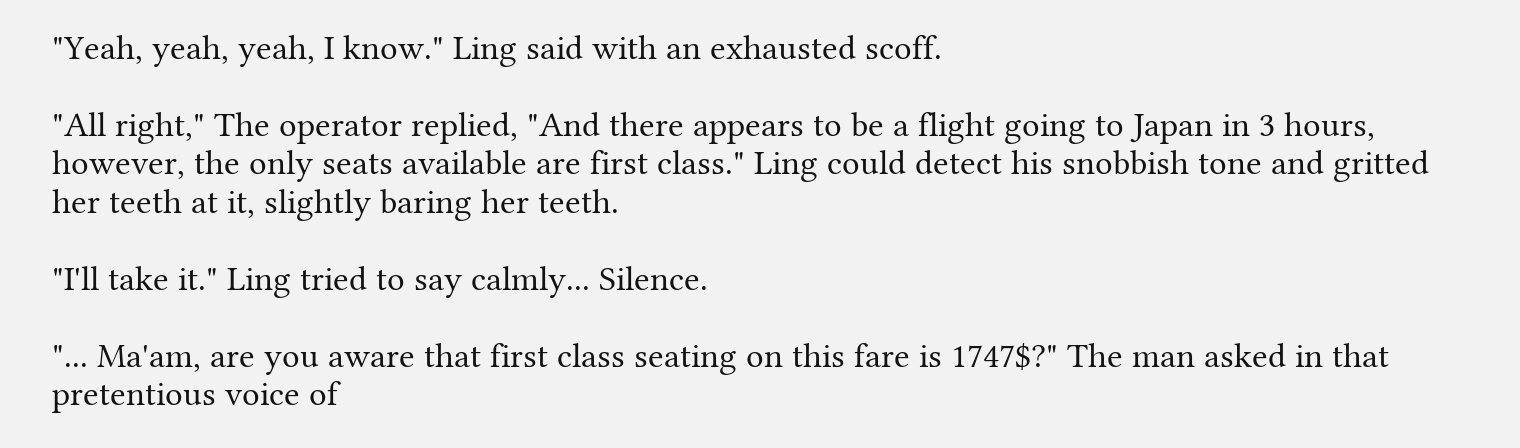"Yeah, yeah, yeah, I know." Ling said with an exhausted scoff.

"All right," The operator replied, "And there appears to be a flight going to Japan in 3 hours, however, the only seats available are first class." Ling could detect his snobbish tone and gritted her teeth at it, slightly baring her teeth.

"I'll take it." Ling tried to say calmly... Silence.

"... Ma'am, are you aware that first class seating on this fare is 1747$?" The man asked in that pretentious voice of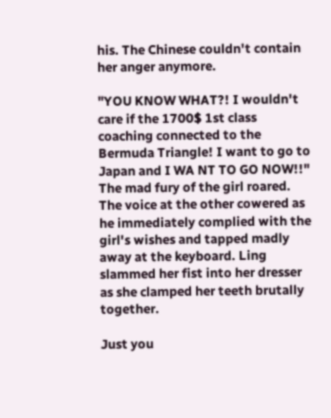his. The Chinese couldn't contain her anger anymore.

"YOU KNOW WHAT?! I wouldn't care if the 1700$ 1st class coaching connected to the Bermuda Triangle! I want to go to Japan and I WA NT TO GO NOW!!" The mad fury of the girl roared. The voice at the other cowered as he immediately complied with the girl's wishes and tapped madly away at the keyboard. Ling slammed her fist into her dresser as she clamped her teeth brutally together.

Just you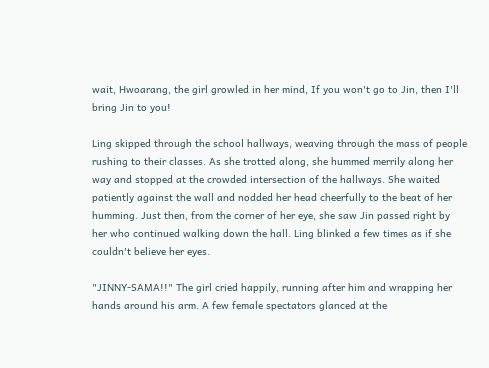wait, Hwoarang, the girl growled in her mind, If you won't go to Jin, then I'll bring Jin to you!

Ling skipped through the school hallways, weaving through the mass of people rushing to their classes. As she trotted along, she hummed merrily along her way and stopped at the crowded intersection of the hallways. She waited patiently against the wall and nodded her head cheerfully to the beat of her humming. Just then, from the corner of her eye, she saw Jin passed right by her who continued walking down the hall. Ling blinked a few times as if she couldn't believe her eyes.

"JINNY-SAMA!!" The girl cried happily, running after him and wrapping her hands around his arm. A few female spectators glanced at the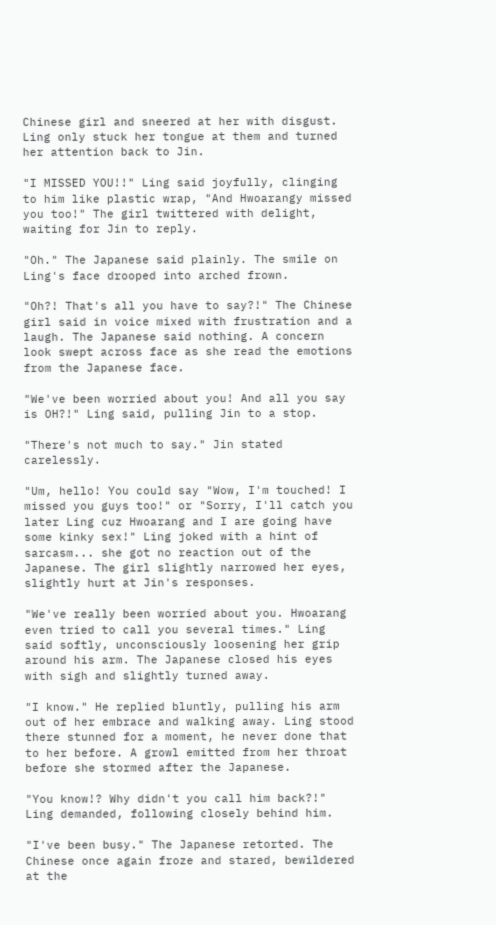Chinese girl and sneered at her with disgust. Ling only stuck her tongue at them and turned her attention back to Jin.

"I MISSED YOU!!" Ling said joyfully, clinging to him like plastic wrap, "And Hwoarangy missed you too!" The girl twittered with delight, waiting for Jin to reply.

"Oh." The Japanese said plainly. The smile on Ling's face drooped into arched frown.

"Oh?! That's all you have to say?!" The Chinese girl said in voice mixed with frustration and a laugh. The Japanese said nothing. A concern look swept across face as she read the emotions from the Japanese face.

"We've been worried about you! And all you say is OH?!" Ling said, pulling Jin to a stop.

"There's not much to say." Jin stated carelessly.

"Um, hello! You could say "Wow, I'm touched! I missed you guys too!" or "Sorry, I'll catch you later Ling cuz Hwoarang and I are going have some kinky sex!" Ling joked with a hint of sarcasm... she got no reaction out of the Japanese. The girl slightly narrowed her eyes, slightly hurt at Jin's responses.

"We've really been worried about you. Hwoarang even tried to call you several times." Ling said softly, unconsciously loosening her grip around his arm. The Japanese closed his eyes with sigh and slightly turned away.

"I know." He replied bluntly, pulling his arm out of her embrace and walking away. Ling stood there stunned for a moment, he never done that to her before. A growl emitted from her throat before she stormed after the Japanese.

"You know!? Why didn't you call him back?!" Ling demanded, following closely behind him.

"I've been busy." The Japanese retorted. The Chinese once again froze and stared, bewildered at the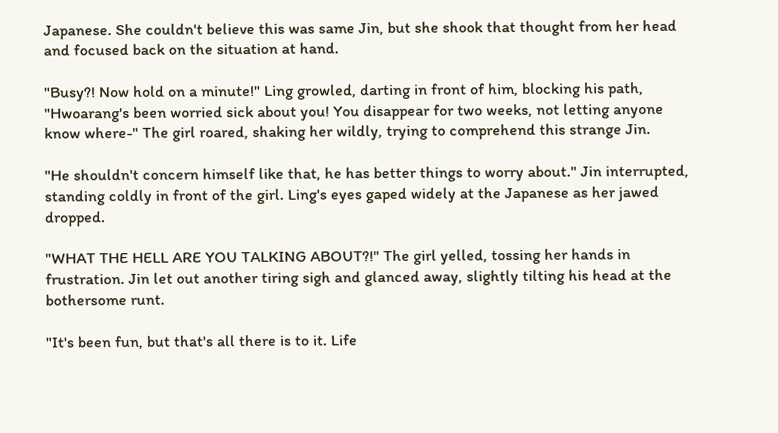Japanese. She couldn't believe this was same Jin, but she shook that thought from her head and focused back on the situation at hand.

"Busy?! Now hold on a minute!" Ling growled, darting in front of him, blocking his path, "Hwoarang's been worried sick about you! You disappear for two weeks, not letting anyone know where-" The girl roared, shaking her wildly, trying to comprehend this strange Jin.

"He shouldn't concern himself like that, he has better things to worry about." Jin interrupted, standing coldly in front of the girl. Ling's eyes gaped widely at the Japanese as her jawed dropped.

"WHAT THE HELL ARE YOU TALKING ABOUT?!" The girl yelled, tossing her hands in frustration. Jin let out another tiring sigh and glanced away, slightly tilting his head at the bothersome runt.

"It's been fun, but that's all there is to it. Life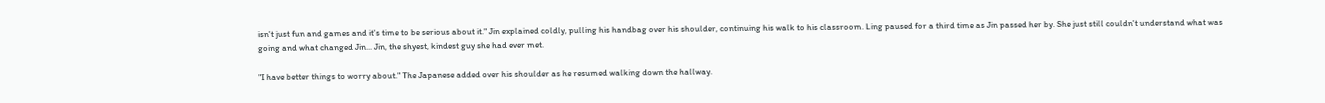isn't just fun and games and it's time to be serious about it." Jin explained coldly, pulling his handbag over his shoulder, continuing his walk to his classroom. Ling paused for a third time as Jin passed her by. She just still couldn't understand what was going and what changed Jin... Jin, the shyest, kindest guy she had ever met.

"I have better things to worry about." The Japanese added over his shoulder as he resumed walking down the hallway.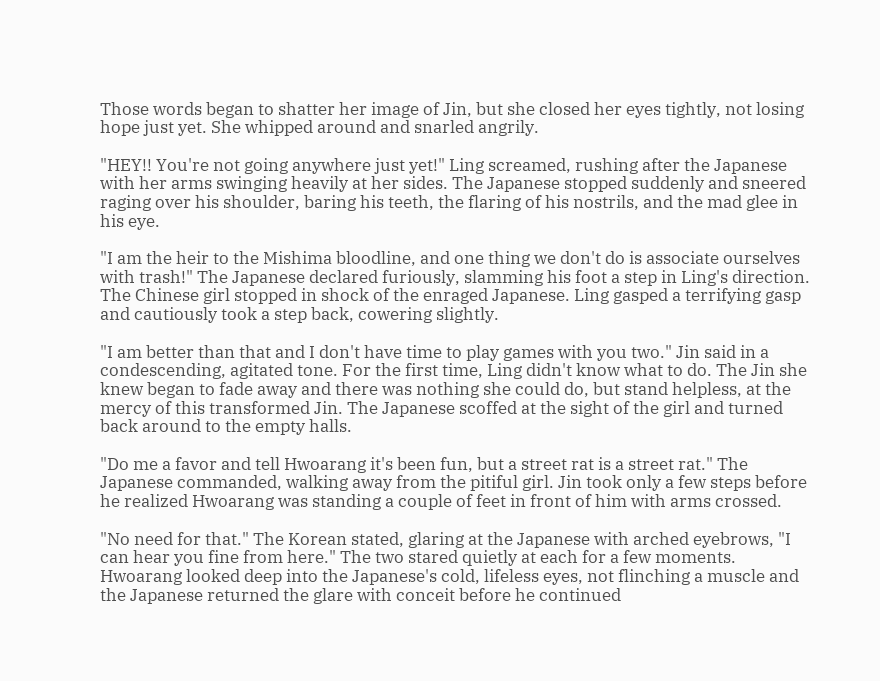Those words began to shatter her image of Jin, but she closed her eyes tightly, not losing hope just yet. She whipped around and snarled angrily.

"HEY!! You're not going anywhere just yet!" Ling screamed, rushing after the Japanese with her arms swinging heavily at her sides. The Japanese stopped suddenly and sneered raging over his shoulder, baring his teeth, the flaring of his nostrils, and the mad glee in his eye.

"I am the heir to the Mishima bloodline, and one thing we don't do is associate ourselves with trash!" The Japanese declared furiously, slamming his foot a step in Ling's direction. The Chinese girl stopped in shock of the enraged Japanese. Ling gasped a terrifying gasp and cautiously took a step back, cowering slightly.

"I am better than that and I don't have time to play games with you two." Jin said in a condescending, agitated tone. For the first time, Ling didn't know what to do. The Jin she knew began to fade away and there was nothing she could do, but stand helpless, at the mercy of this transformed Jin. The Japanese scoffed at the sight of the girl and turned back around to the empty halls.

"Do me a favor and tell Hwoarang it's been fun, but a street rat is a street rat." The Japanese commanded, walking away from the pitiful girl. Jin took only a few steps before he realized Hwoarang was standing a couple of feet in front of him with arms crossed.

"No need for that." The Korean stated, glaring at the Japanese with arched eyebrows, "I can hear you fine from here." The two stared quietly at each for a few moments. Hwoarang looked deep into the Japanese's cold, lifeless eyes, not flinching a muscle and the Japanese returned the glare with conceit before he continued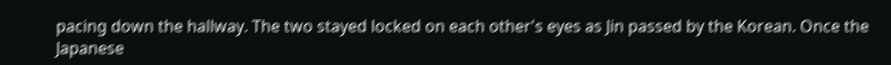pacing down the hallway. The two stayed locked on each other's eyes as Jin passed by the Korean. Once the Japanese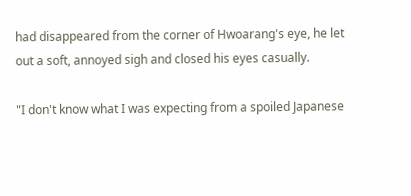had disappeared from the corner of Hwoarang's eye, he let out a soft, annoyed sigh and closed his eyes casually.

"I don't know what I was expecting from a spoiled Japanese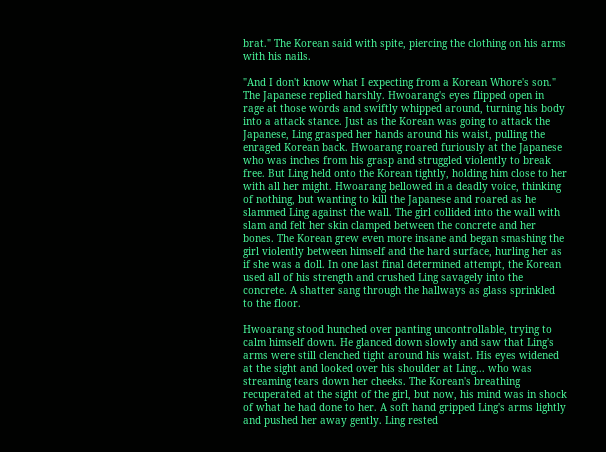brat." The Korean said with spite, piercing the clothing on his arms with his nails.

"And I don't know what I expecting from a Korean Whore's son." The Japanese replied harshly. Hwoarang's eyes flipped open in rage at those words and swiftly whipped around, turning his body into a attack stance. Just as the Korean was going to attack the Japanese, Ling grasped her hands around his waist, pulling the enraged Korean back. Hwoarang roared furiously at the Japanese who was inches from his grasp and struggled violently to break free. But Ling held onto the Korean tightly, holding him close to her with all her might. Hwoarang bellowed in a deadly voice, thinking of nothing, but wanting to kill the Japanese and roared as he slammed Ling against the wall. The girl collided into the wall with slam and felt her skin clamped between the concrete and her bones. The Korean grew even more insane and began smashing the girl violently between himself and the hard surface, hurling her as if she was a doll. In one last final determined attempt, the Korean used all of his strength and crushed Ling savagely into the concrete. A shatter sang through the hallways as glass sprinkled to the floor.

Hwoarang stood hunched over panting uncontrollable, trying to calm himself down. He glanced down slowly and saw that Ling's arms were still clenched tight around his waist. His eyes widened at the sight and looked over his shoulder at Ling... who was streaming tears down her cheeks. The Korean's breathing recuperated at the sight of the girl, but now, his mind was in shock of what he had done to her. A soft hand gripped Ling's arms lightly and pushed her away gently. Ling rested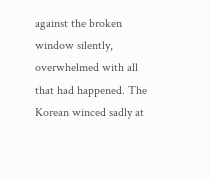against the broken window silently, overwhelmed with all that had happened. The Korean winced sadly at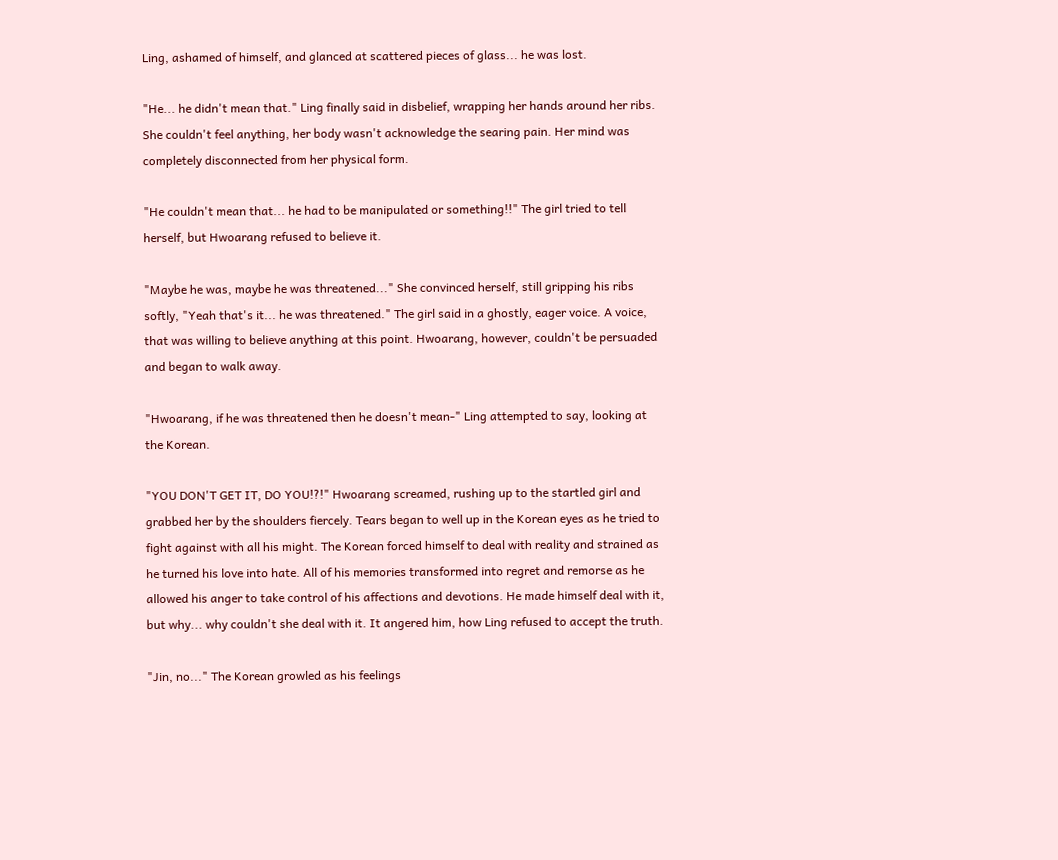Ling, ashamed of himself, and glanced at scattered pieces of glass... he was lost.

"He... he didn't mean that." Ling finally said in disbelief, wrapping her hands around her ribs. She couldn't feel anything, her body wasn't acknowledge the searing pain. Her mind was completely disconnected from her physical form.

"He couldn't mean that... he had to be manipulated or something!!" The girl tried to tell herself, but Hwoarang refused to believe it.

"Maybe he was, maybe he was threatened..." She convinced herself, still gripping his ribs softly, "Yeah that's it... he was threatened." The girl said in a ghostly, eager voice. A voice, that was willing to believe anything at this point. Hwoarang, however, couldn't be persuaded and began to walk away.

"Hwoarang, if he was threatened then he doesn't mean-" Ling attempted to say, looking at the Korean.

"YOU DON'T GET IT, DO YOU!?!" Hwoarang screamed, rushing up to the startled girl and grabbed her by the shoulders fiercely. Tears began to well up in the Korean eyes as he tried to fight against with all his might. The Korean forced himself to deal with reality and strained as he turned his love into hate. All of his memories transformed into regret and remorse as he allowed his anger to take control of his affections and devotions. He made himself deal with it, but why... why couldn't she deal with it. It angered him, how Ling refused to accept the truth.

"Jin, no..." The Korean growled as his feelings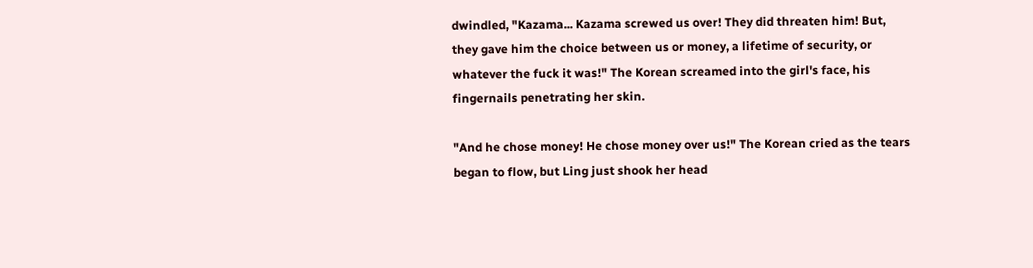dwindled, "Kazama... Kazama screwed us over! They did threaten him! But, they gave him the choice between us or money, a lifetime of security, or whatever the fuck it was!" The Korean screamed into the girl's face, his fingernails penetrating her skin.

"And he chose money! He chose money over us!" The Korean cried as the tears began to flow, but Ling just shook her head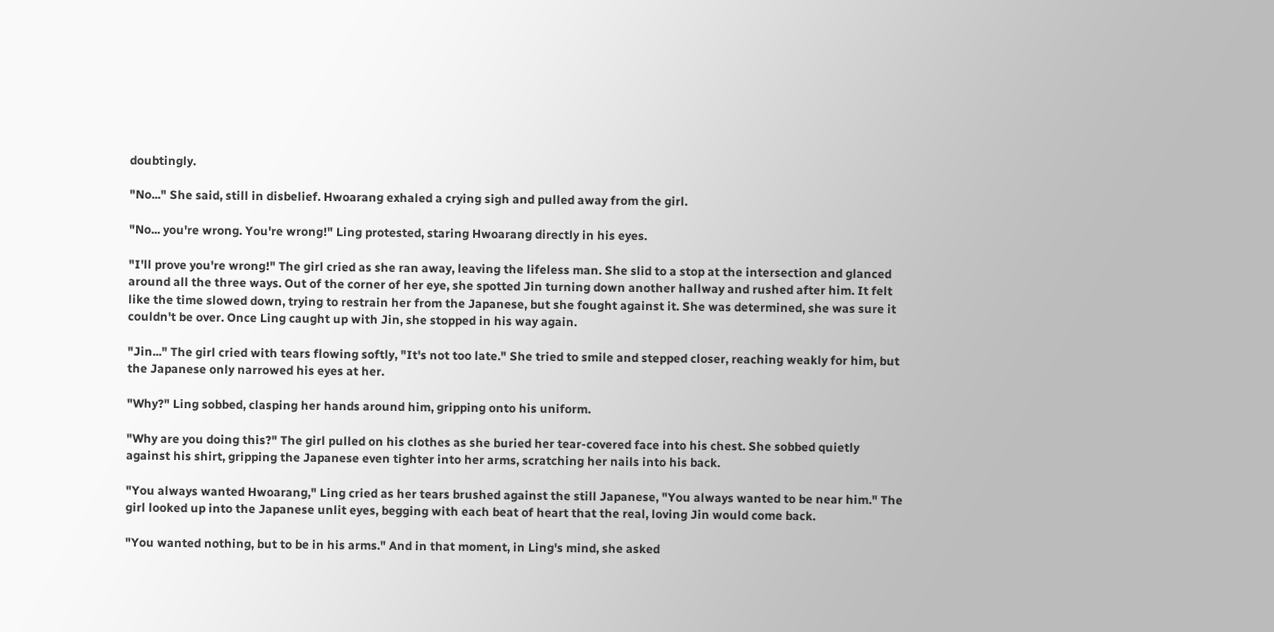doubtingly.

"No..." She said, still in disbelief. Hwoarang exhaled a crying sigh and pulled away from the girl.

"No... you're wrong. You're wrong!" Ling protested, staring Hwoarang directly in his eyes.

"I'll prove you're wrong!" The girl cried as she ran away, leaving the lifeless man. She slid to a stop at the intersection and glanced around all the three ways. Out of the corner of her eye, she spotted Jin turning down another hallway and rushed after him. It felt like the time slowed down, trying to restrain her from the Japanese, but she fought against it. She was determined, she was sure it couldn't be over. Once Ling caught up with Jin, she stopped in his way again.

"Jin..." The girl cried with tears flowing softly, "It's not too late." She tried to smile and stepped closer, reaching weakly for him, but the Japanese only narrowed his eyes at her.

"Why?" Ling sobbed, clasping her hands around him, gripping onto his uniform.

"Why are you doing this?" The girl pulled on his clothes as she buried her tear-covered face into his chest. She sobbed quietly against his shirt, gripping the Japanese even tighter into her arms, scratching her nails into his back.

"You always wanted Hwoarang," Ling cried as her tears brushed against the still Japanese, "You always wanted to be near him." The girl looked up into the Japanese unlit eyes, begging with each beat of heart that the real, loving Jin would come back.

"You wanted nothing, but to be in his arms." And in that moment, in Ling's mind, she asked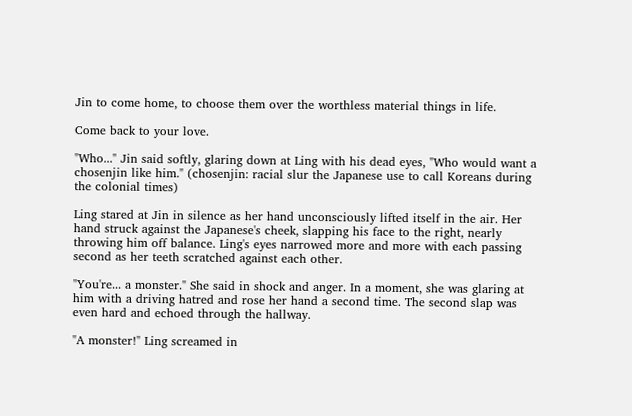Jin to come home, to choose them over the worthless material things in life.

Come back to your love.

"Who..." Jin said softly, glaring down at Ling with his dead eyes, "Who would want a chosenjin like him." (chosenjin: racial slur the Japanese use to call Koreans during the colonial times)

Ling stared at Jin in silence as her hand unconsciously lifted itself in the air. Her hand struck against the Japanese's cheek, slapping his face to the right, nearly throwing him off balance. Ling's eyes narrowed more and more with each passing second as her teeth scratched against each other.

"You're... a monster." She said in shock and anger. In a moment, she was glaring at him with a driving hatred and rose her hand a second time. The second slap was even hard and echoed through the hallway.

"A monster!" Ling screamed in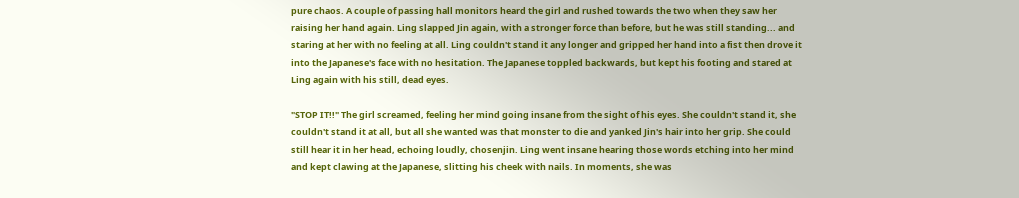pure chaos. A couple of passing hall monitors heard the girl and rushed towards the two when they saw her raising her hand again. Ling slapped Jin again, with a stronger force than before, but he was still standing... and staring at her with no feeling at all. Ling couldn't stand it any longer and gripped her hand into a fist then drove it into the Japanese's face with no hesitation. The Japanese toppled backwards, but kept his footing and stared at Ling again with his still, dead eyes.

"STOP IT!!" The girl screamed, feeling her mind going insane from the sight of his eyes. She couldn't stand it, she couldn't stand it at all, but all she wanted was that monster to die and yanked Jin's hair into her grip. She could still hear it in her head, echoing loudly, chosenjin. Ling went insane hearing those words etching into her mind and kept clawing at the Japanese, slitting his cheek with nails. In moments, she was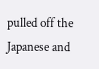pulled off the Japanese and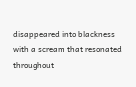disappeared into blackness with a scream that resonated throughout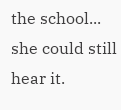the school... she could still hear it.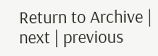Return to Archive | next | previous